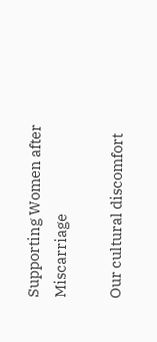Supporting Women after Miscarriage

Our cultural discomfort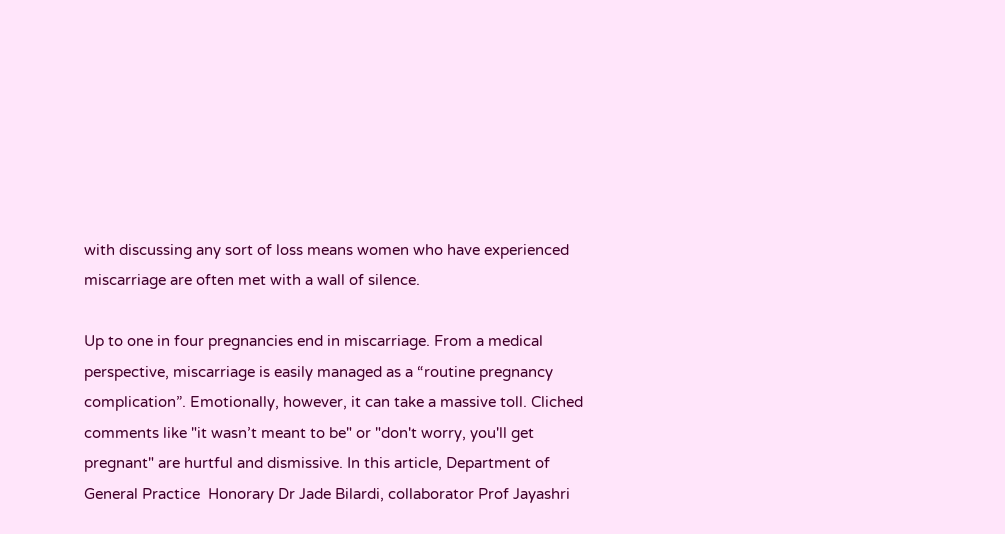with discussing any sort of loss means women who have experienced miscarriage are often met with a wall of silence.

Up to one in four pregnancies end in miscarriage. From a medical perspective, miscarriage is easily managed as a “routine pregnancy complication”. Emotionally, however, it can take a massive toll. Cliched comments like "it wasn’t meant to be" or "don't worry, you'll get pregnant" are hurtful and dismissive. In this article, Department of General Practice  Honorary Dr Jade Bilardi, collaborator Prof Jayashri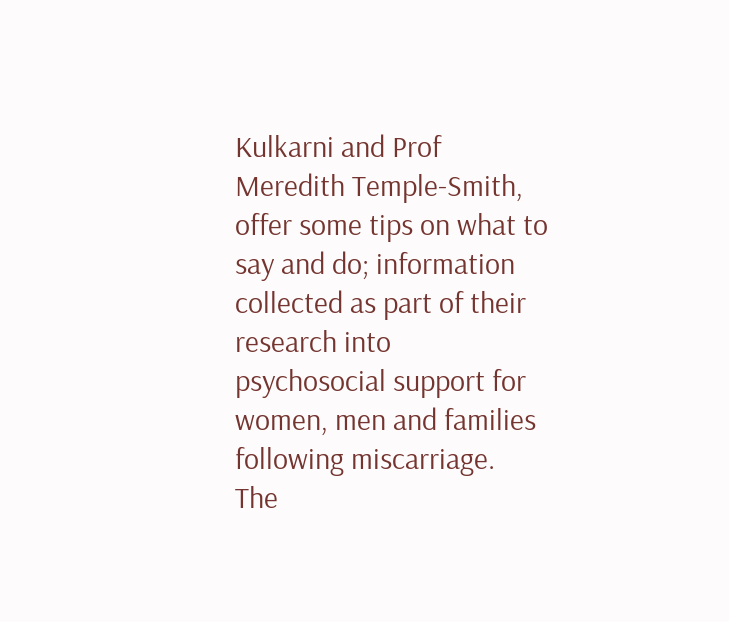Kulkarni and Prof Meredith Temple-Smith, offer some tips on what to say and do; information collected as part of their research into psychosocial support for women, men and families following miscarriage.
The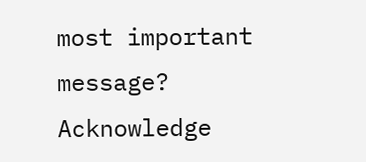most important message? Acknowledge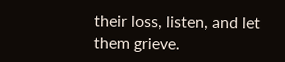their loss, listen, and let them grieve.